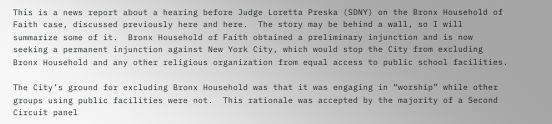This is a news report about a hearing before Judge Loretta Preska (SDNY) on the Bronx Household of Faith case, discussed previously here and here.  The story may be behind a wall, so I will summarize some of it.  Bronx Household of Faith obtained a preliminary injunction and is now seeking a permanent injunction against New York City, which would stop the City from excluding Bronx Household and any other religious organization from equal access to public school facilities.

The City’s ground for excluding Bronx Household was that it was engaging in “worship” while other groups using public facilities were not.  This rationale was accepted by the majority of a Second Circuit panel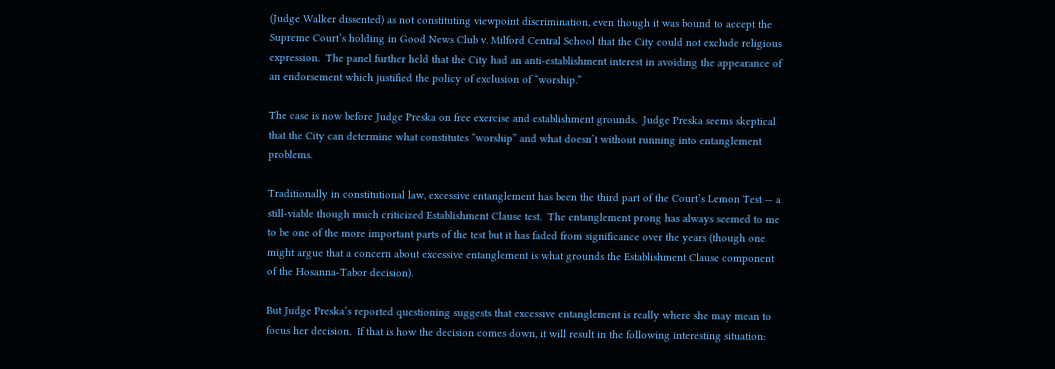(Judge Walker dissented) as not constituting viewpoint discrimination, even though it was bound to accept the Supreme Court’s holding in Good News Club v. Milford Central School that the City could not exclude religious expression.  The panel further held that the City had an anti-establishment interest in avoiding the appearance of an endorsement which justified the policy of exclusion of “worship.”

The case is now before Judge Preska on free exercise and establishment grounds.  Judge Preska seems skeptical that the City can determine what constitutes “worship” and what doesn’t without running into entanglement problems.

Traditionally in constitutional law, excessive entanglement has been the third part of the Court’s Lemon Test — a still-viable though much criticized Establishment Clause test.  The entanglement prong has always seemed to me to be one of the more important parts of the test but it has faded from significance over the years (though one might argue that a concern about excessive entanglement is what grounds the Establishment Clause component of the Hosanna-Tabor decision).

But Judge Preska’s reported questioning suggests that excessive entanglement is really where she may mean to focus her decision.  If that is how the decision comes down, it will result in the following interesting situation: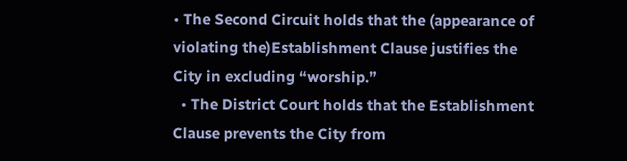• The Second Circuit holds that the (appearance of violating the)Establishment Clause justifies the City in excluding “worship.”
  • The District Court holds that the Establishment Clause prevents the City from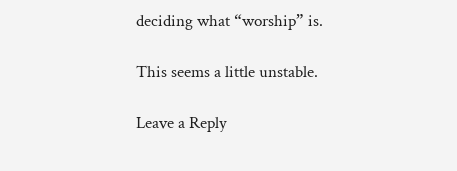deciding what “worship” is.

This seems a little unstable.

Leave a Reply